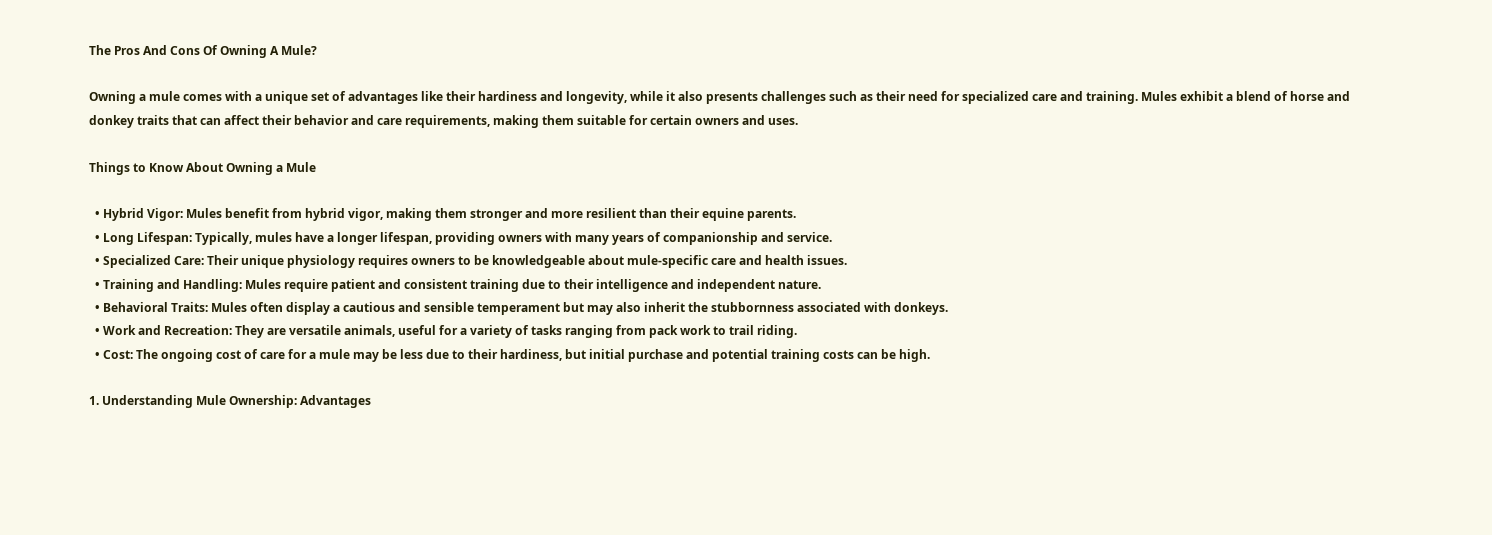The Pros And Cons Of Owning A Mule?

Owning a mule comes with a unique set of advantages like their hardiness and longevity, while it also presents challenges such as their need for specialized care and training. Mules exhibit a blend of horse and donkey traits that can affect their behavior and care requirements, making them suitable for certain owners and uses.

Things to Know About Owning a Mule

  • Hybrid Vigor: Mules benefit from hybrid vigor, making them stronger and more resilient than their equine parents.
  • Long Lifespan: Typically, mules have a longer lifespan, providing owners with many years of companionship and service.
  • Specialized Care: Their unique physiology requires owners to be knowledgeable about mule-specific care and health issues.
  • Training and Handling: Mules require patient and consistent training due to their intelligence and independent nature.
  • Behavioral Traits: Mules often display a cautious and sensible temperament but may also inherit the stubbornness associated with donkeys.
  • Work and Recreation: They are versatile animals, useful for a variety of tasks ranging from pack work to trail riding.
  • Cost: The ongoing cost of care for a mule may be less due to their hardiness, but initial purchase and potential training costs can be high.

1. Understanding Mule Ownership: Advantages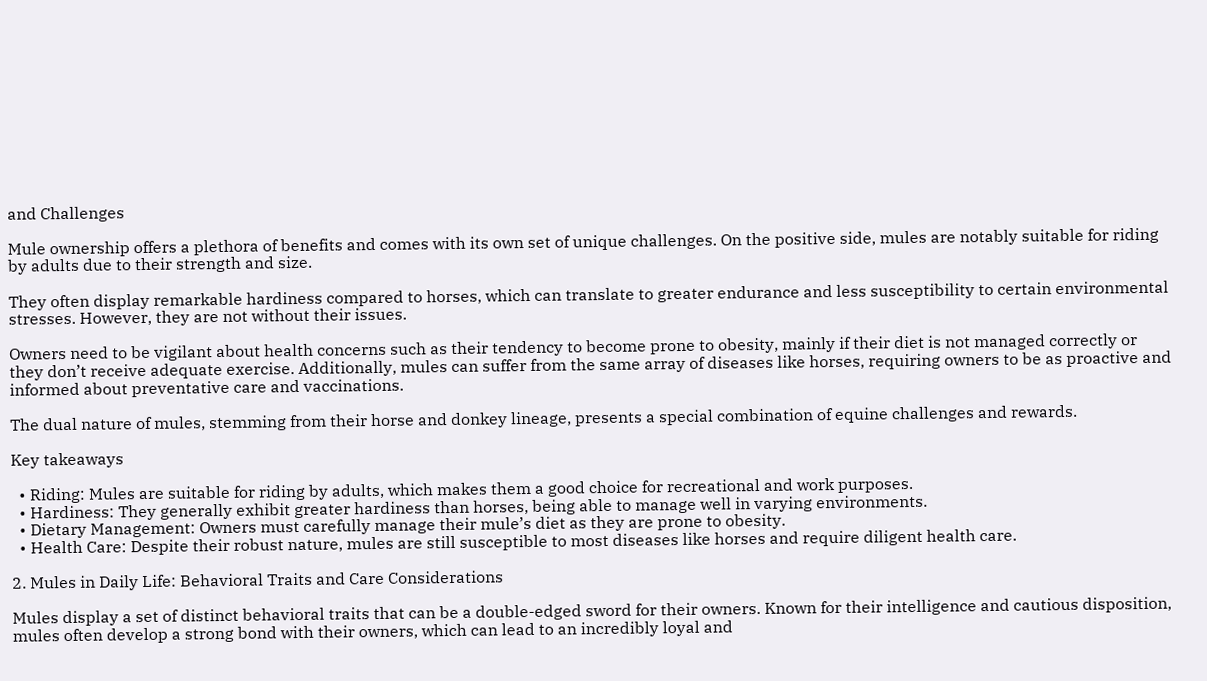and Challenges

Mule ownership offers a plethora of benefits and comes with its own set of unique challenges. On the positive side, mules are notably suitable for riding by adults due to their strength and size.

They often display remarkable hardiness compared to horses, which can translate to greater endurance and less susceptibility to certain environmental stresses. However, they are not without their issues.

Owners need to be vigilant about health concerns such as their tendency to become prone to obesity, mainly if their diet is not managed correctly or they don’t receive adequate exercise. Additionally, mules can suffer from the same array of diseases like horses, requiring owners to be as proactive and informed about preventative care and vaccinations.

The dual nature of mules, stemming from their horse and donkey lineage, presents a special combination of equine challenges and rewards.

Key takeaways

  • Riding: Mules are suitable for riding by adults, which makes them a good choice for recreational and work purposes.
  • Hardiness: They generally exhibit greater hardiness than horses, being able to manage well in varying environments.
  • Dietary Management: Owners must carefully manage their mule’s diet as they are prone to obesity.
  • Health Care: Despite their robust nature, mules are still susceptible to most diseases like horses and require diligent health care.

2. Mules in Daily Life: Behavioral Traits and Care Considerations

Mules display a set of distinct behavioral traits that can be a double-edged sword for their owners. Known for their intelligence and cautious disposition, mules often develop a strong bond with their owners, which can lead to an incredibly loyal and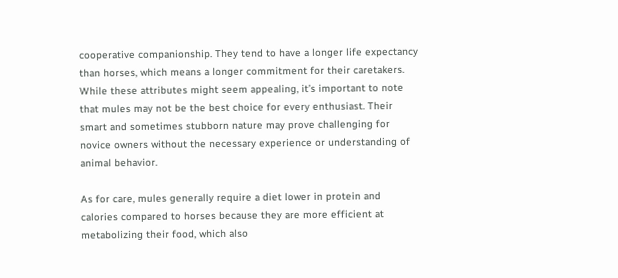cooperative companionship. They tend to have a longer life expectancy than horses, which means a longer commitment for their caretakers. While these attributes might seem appealing, it’s important to note that mules may not be the best choice for every enthusiast. Their smart and sometimes stubborn nature may prove challenging for novice owners without the necessary experience or understanding of animal behavior.

As for care, mules generally require a diet lower in protein and calories compared to horses because they are more efficient at metabolizing their food, which also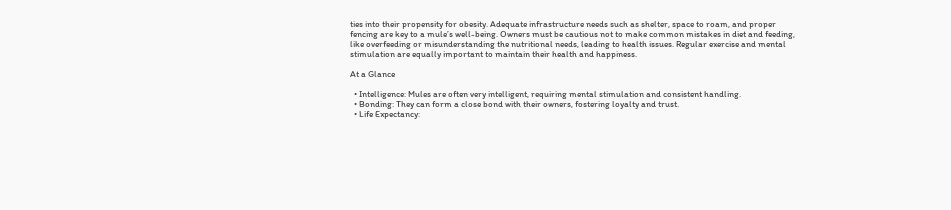ties into their propensity for obesity. Adequate infrastructure needs such as shelter, space to roam, and proper fencing are key to a mule’s well-being. Owners must be cautious not to make common mistakes in diet and feeding, like overfeeding or misunderstanding the nutritional needs, leading to health issues. Regular exercise and mental stimulation are equally important to maintain their health and happiness.

At a Glance

  • Intelligence: Mules are often very intelligent, requiring mental stimulation and consistent handling.
  • Bonding: They can form a close bond with their owners, fostering loyalty and trust.
  • Life Expectancy: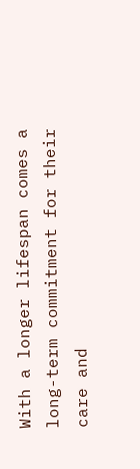With a longer lifespan comes a long-term commitment for their care and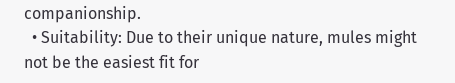companionship.
  • Suitability: Due to their unique nature, mules might not be the easiest fit for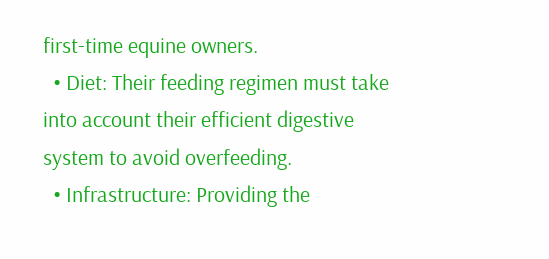first-time equine owners.
  • Diet: Their feeding regimen must take into account their efficient digestive system to avoid overfeeding.
  • Infrastructure: Providing the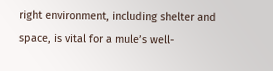right environment, including shelter and space, is vital for a mule’s well-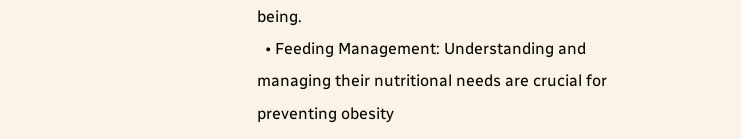being.
  • Feeding Management: Understanding and managing their nutritional needs are crucial for preventing obesity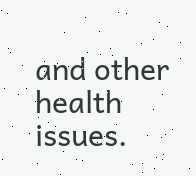and other health issues.